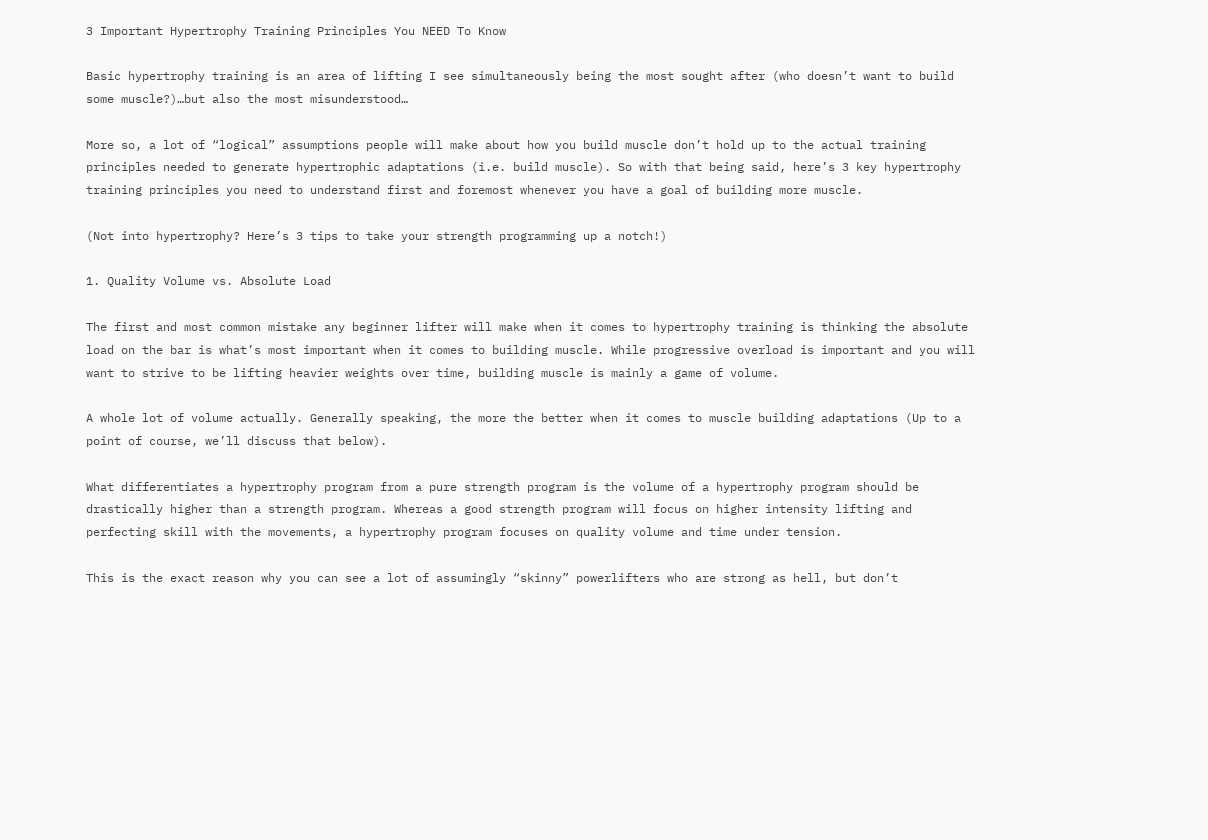3 Important Hypertrophy Training Principles You NEED To Know

Basic hypertrophy training is an area of lifting I see simultaneously being the most sought after (who doesn’t want to build some muscle?)…but also the most misunderstood…

More so, a lot of “logical” assumptions people will make about how you build muscle don’t hold up to the actual training principles needed to generate hypertrophic adaptations (i.e. build muscle). So with that being said, here’s 3 key hypertrophy training principles you need to understand first and foremost whenever you have a goal of building more muscle.

(Not into hypertrophy? Here’s 3 tips to take your strength programming up a notch!)

1. Quality Volume vs. Absolute Load

The first and most common mistake any beginner lifter will make when it comes to hypertrophy training is thinking the absolute load on the bar is what’s most important when it comes to building muscle. While progressive overload is important and you will want to strive to be lifting heavier weights over time, building muscle is mainly a game of volume.

A whole lot of volume actually. Generally speaking, the more the better when it comes to muscle building adaptations (Up to a point of course, we’ll discuss that below).

What differentiates a hypertrophy program from a pure strength program is the volume of a hypertrophy program should be drastically higher than a strength program. Whereas a good strength program will focus on higher intensity lifting and perfecting skill with the movements, a hypertrophy program focuses on quality volume and time under tension.

This is the exact reason why you can see a lot of assumingly “skinny” powerlifters who are strong as hell, but don’t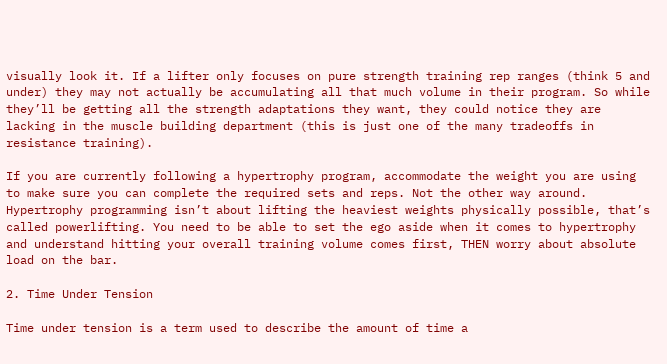visually look it. If a lifter only focuses on pure strength training rep ranges (think 5 and under) they may not actually be accumulating all that much volume in their program. So while they’ll be getting all the strength adaptations they want, they could notice they are lacking in the muscle building department (this is just one of the many tradeoffs in resistance training).

If you are currently following a hypertrophy program, accommodate the weight you are using to make sure you can complete the required sets and reps. Not the other way around. Hypertrophy programming isn’t about lifting the heaviest weights physically possible, that’s called powerlifting. You need to be able to set the ego aside when it comes to hypertrophy and understand hitting your overall training volume comes first, THEN worry about absolute load on the bar.

2. Time Under Tension

Time under tension is a term used to describe the amount of time a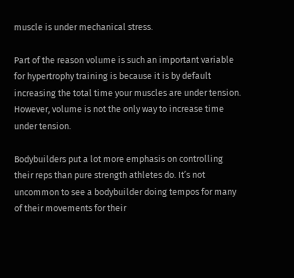muscle is under mechanical stress.

Part of the reason volume is such an important variable for hypertrophy training is because it is by default increasing the total time your muscles are under tension. However, volume is not the only way to increase time under tension.

Bodybuilders put a lot more emphasis on controlling their reps than pure strength athletes do. It’s not uncommon to see a bodybuilder doing tempos for many of their movements for their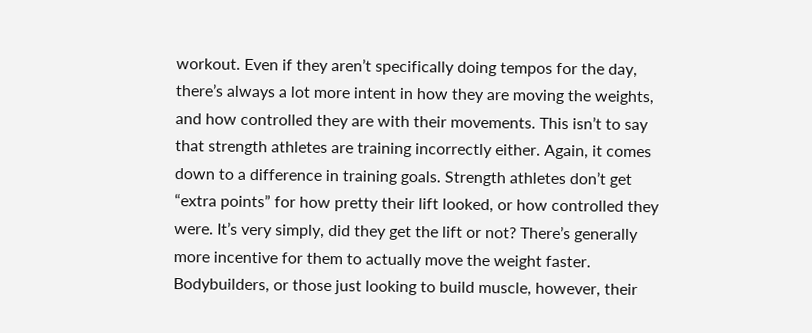workout. Even if they aren’t specifically doing tempos for the day, there’s always a lot more intent in how they are moving the weights, and how controlled they are with their movements. This isn’t to say that strength athletes are training incorrectly either. Again, it comes down to a difference in training goals. Strength athletes don’t get “extra points” for how pretty their lift looked, or how controlled they were. It’s very simply, did they get the lift or not? There’s generally more incentive for them to actually move the weight faster. Bodybuilders, or those just looking to build muscle, however, their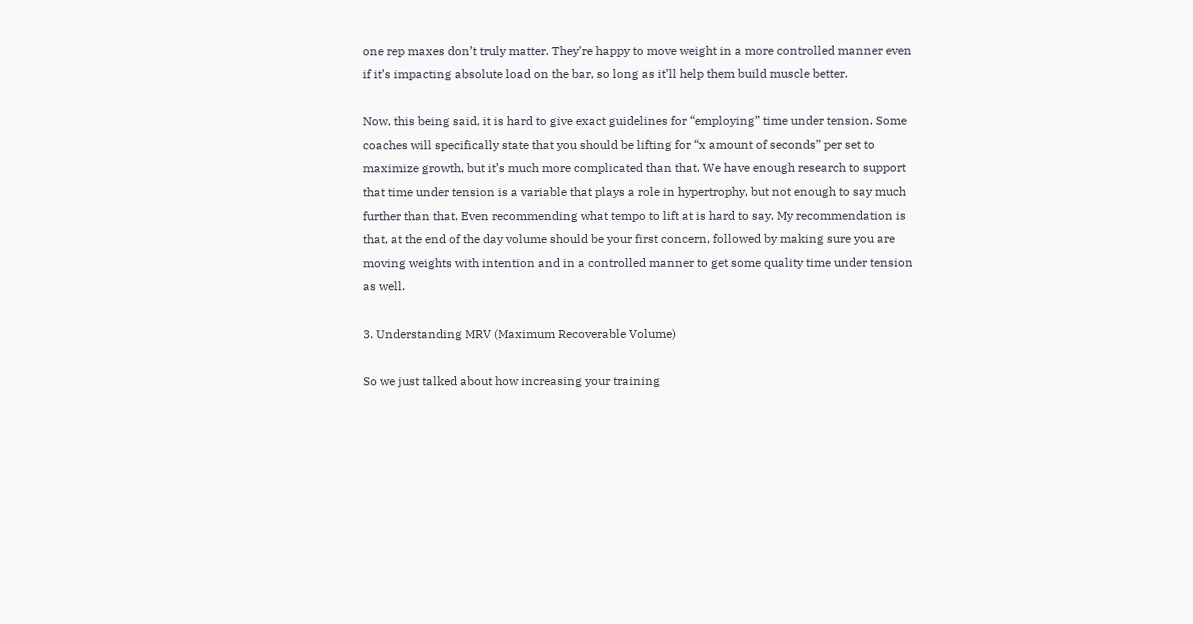one rep maxes don’t truly matter. They’re happy to move weight in a more controlled manner even if it’s impacting absolute load on the bar, so long as it’ll help them build muscle better.

Now, this being said, it is hard to give exact guidelines for “employing” time under tension. Some coaches will specifically state that you should be lifting for “x amount of seconds” per set to maximize growth, but it’s much more complicated than that. We have enough research to support that time under tension is a variable that plays a role in hypertrophy, but not enough to say much further than that. Even recommending what tempo to lift at is hard to say. My recommendation is that, at the end of the day volume should be your first concern, followed by making sure you are moving weights with intention and in a controlled manner to get some quality time under tension as well.

3. Understanding MRV (Maximum Recoverable Volume)

So we just talked about how increasing your training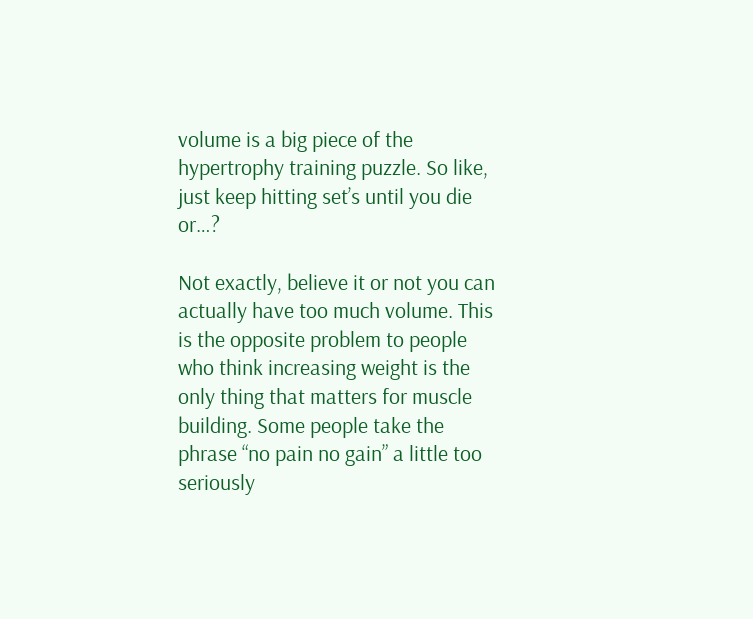volume is a big piece of the hypertrophy training puzzle. So like, just keep hitting set’s until you die or…?

Not exactly, believe it or not you can actually have too much volume. This is the opposite problem to people who think increasing weight is the only thing that matters for muscle building. Some people take the phrase “no pain no gain” a little too seriously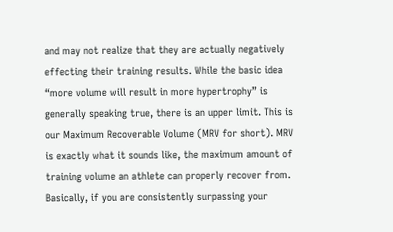and may not realize that they are actually negatively effecting their training results. While the basic idea “more volume will result in more hypertrophy” is generally speaking true, there is an upper limit. This is our Maximum Recoverable Volume (MRV for short). MRV is exactly what it sounds like, the maximum amount of training volume an athlete can properly recover from. Basically, if you are consistently surpassing your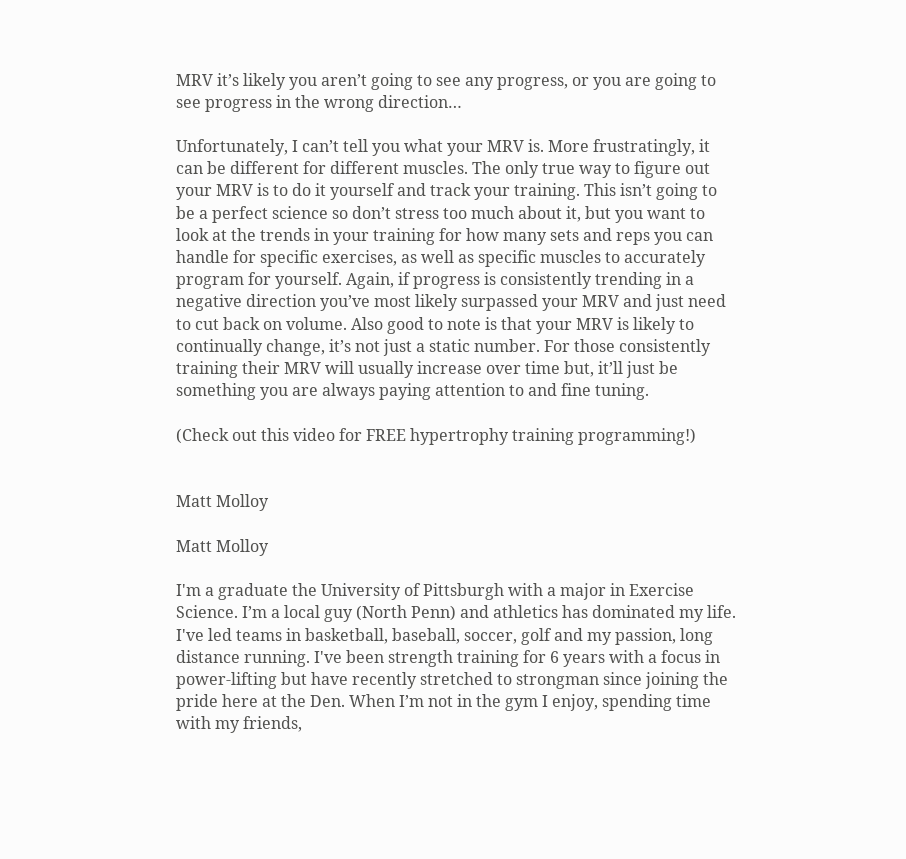MRV it’s likely you aren’t going to see any progress, or you are going to see progress in the wrong direction…

Unfortunately, I can’t tell you what your MRV is. More frustratingly, it can be different for different muscles. The only true way to figure out your MRV is to do it yourself and track your training. This isn’t going to be a perfect science so don’t stress too much about it, but you want to look at the trends in your training for how many sets and reps you can handle for specific exercises, as well as specific muscles to accurately program for yourself. Again, if progress is consistently trending in a negative direction you’ve most likely surpassed your MRV and just need to cut back on volume. Also good to note is that your MRV is likely to continually change, it’s not just a static number. For those consistently training their MRV will usually increase over time but, it’ll just be something you are always paying attention to and fine tuning.

(Check out this video for FREE hypertrophy training programming!)


Matt Molloy

Matt Molloy

I'm a graduate the University of Pittsburgh with a major in Exercise Science. I’m a local guy (North Penn) and athletics has dominated my life. I've led teams in basketball, baseball, soccer, golf and my passion, long distance running. I've been strength training for 6 years with a focus in power-lifting but have recently stretched to strongman since joining the pride here at the Den. When I’m not in the gym I enjoy, spending time with my friends,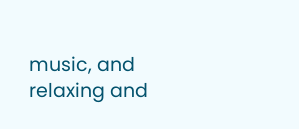music, and relaxing and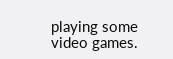playing some video games.